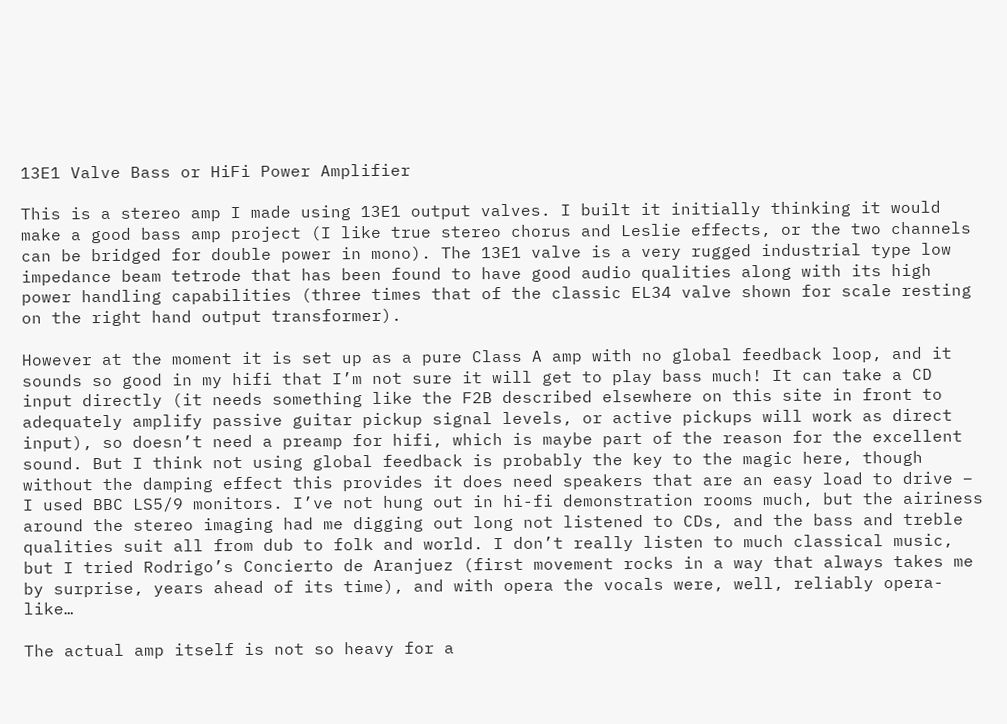13E1 Valve Bass or HiFi Power Amplifier

This is a stereo amp I made using 13E1 output valves. I built it initially thinking it would make a good bass amp project (I like true stereo chorus and Leslie effects, or the two channels can be bridged for double power in mono). The 13E1 valve is a very rugged industrial type low impedance beam tetrode that has been found to have good audio qualities along with its high power handling capabilities (three times that of the classic EL34 valve shown for scale resting on the right hand output transformer).

However at the moment it is set up as a pure Class A amp with no global feedback loop, and it sounds so good in my hifi that I’m not sure it will get to play bass much! It can take a CD input directly (it needs something like the F2B described elsewhere on this site in front to adequately amplify passive guitar pickup signal levels, or active pickups will work as direct input), so doesn’t need a preamp for hifi, which is maybe part of the reason for the excellent sound. But I think not using global feedback is probably the key to the magic here, though without the damping effect this provides it does need speakers that are an easy load to drive – I used BBC LS5/9 monitors. I’ve not hung out in hi-fi demonstration rooms much, but the airiness around the stereo imaging had me digging out long not listened to CDs, and the bass and treble qualities suit all from dub to folk and world. I don’t really listen to much classical music, but I tried Rodrigo’s Concierto de Aranjuez (first movement rocks in a way that always takes me by surprise, years ahead of its time), and with opera the vocals were, well, reliably opera-like…

The actual amp itself is not so heavy for a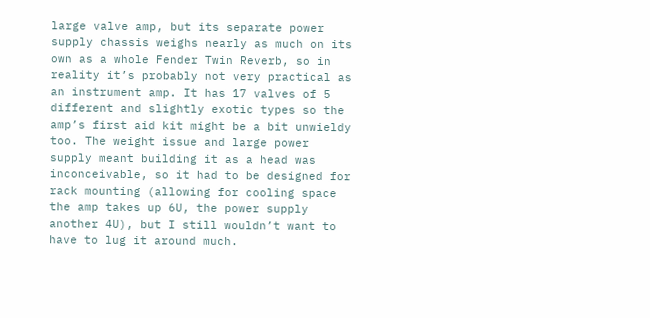large valve amp, but its separate power supply chassis weighs nearly as much on its own as a whole Fender Twin Reverb, so in reality it’s probably not very practical as an instrument amp. It has 17 valves of 5 different and slightly exotic types so the amp’s first aid kit might be a bit unwieldy too. The weight issue and large power supply meant building it as a head was inconceivable, so it had to be designed for rack mounting (allowing for cooling space the amp takes up 6U, the power supply another 4U), but I still wouldn’t want to have to lug it around much.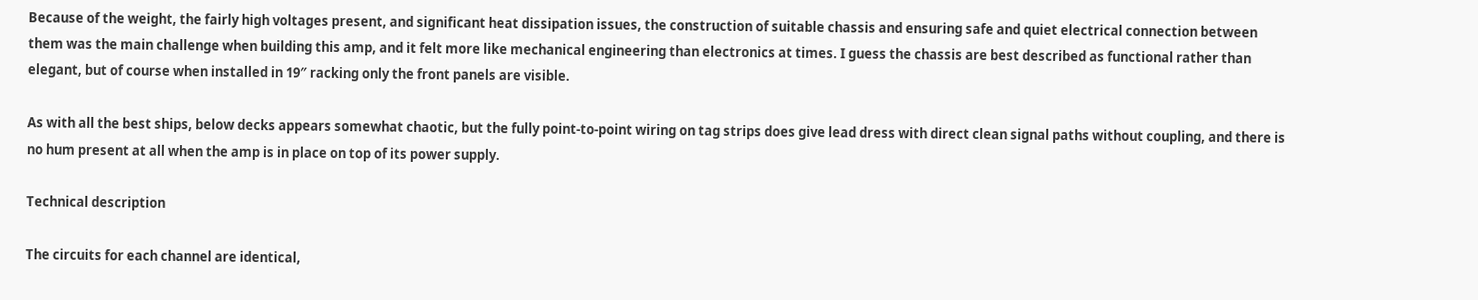Because of the weight, the fairly high voltages present, and significant heat dissipation issues, the construction of suitable chassis and ensuring safe and quiet electrical connection between them was the main challenge when building this amp, and it felt more like mechanical engineering than electronics at times. I guess the chassis are best described as functional rather than elegant, but of course when installed in 19″ racking only the front panels are visible.

As with all the best ships, below decks appears somewhat chaotic, but the fully point-to-point wiring on tag strips does give lead dress with direct clean signal paths without coupling, and there is no hum present at all when the amp is in place on top of its power supply.

Technical description

The circuits for each channel are identical,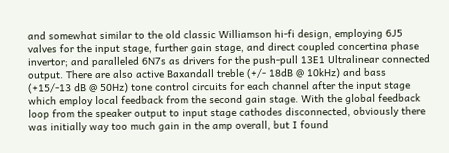and somewhat similar to the old classic Williamson hi-fi design, employing 6J5 valves for the input stage, further gain stage, and direct coupled concertina phase invertor; and paralleled 6N7s as drivers for the push-pull 13E1 Ultralinear connected output. There are also active Baxandall treble (+/- 18dB @ 10kHz) and bass (+15/-13 dB @ 50Hz) tone control circuits for each channel after the input stage which employ local feedback from the second gain stage. With the global feedback loop from the speaker output to input stage cathodes disconnected, obviously there was initially way too much gain in the amp overall, but I found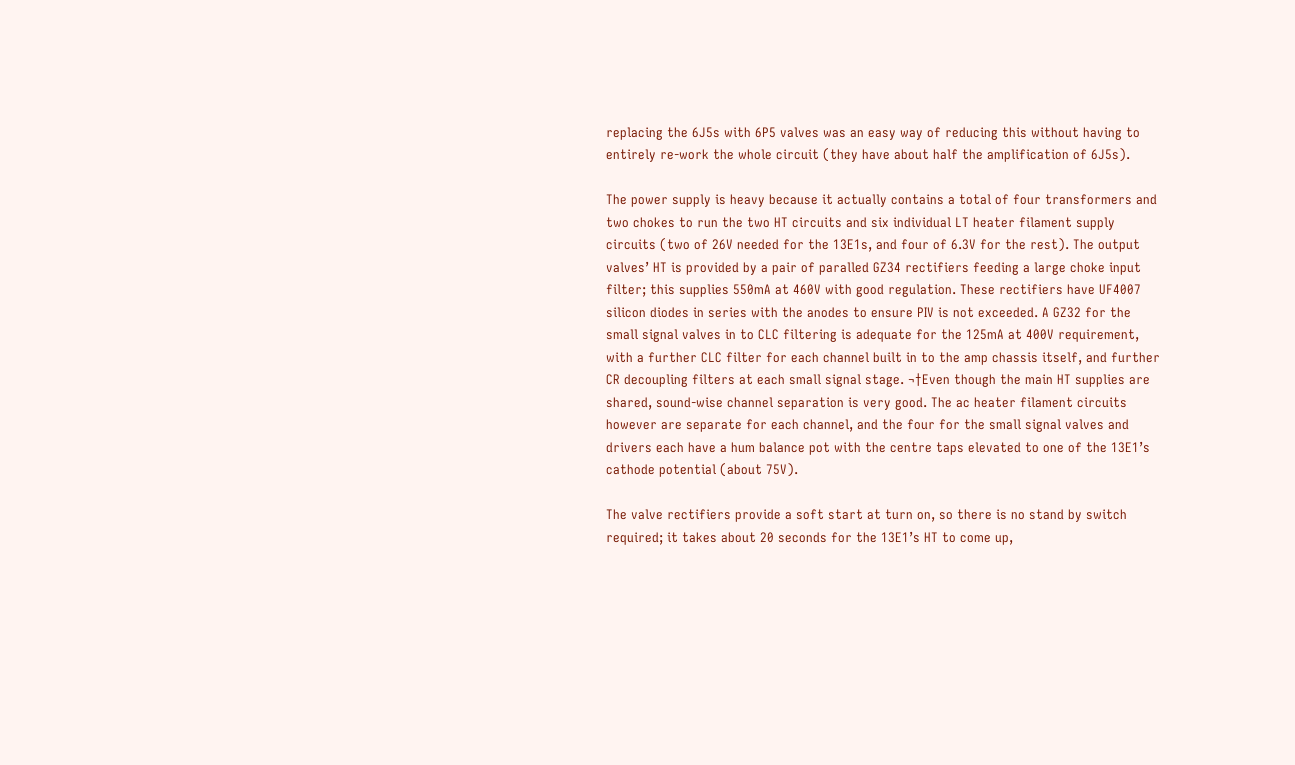replacing the 6J5s with 6P5 valves was an easy way of reducing this without having to entirely re-work the whole circuit (they have about half the amplification of 6J5s).

The power supply is heavy because it actually contains a total of four transformers and two chokes to run the two HT circuits and six individual LT heater filament supply circuits (two of 26V needed for the 13E1s, and four of 6.3V for the rest). The output valves’ HT is provided by a pair of paralled GZ34 rectifiers feeding a large choke input filter; this supplies 550mA at 460V with good regulation. These rectifiers have UF4007 silicon diodes in series with the anodes to ensure PIV is not exceeded. A GZ32 for the small signal valves in to CLC filtering is adequate for the 125mA at 400V requirement, with a further CLC filter for each channel built in to the amp chassis itself, and further CR decoupling filters at each small signal stage. ¬†Even though the main HT supplies are shared, sound-wise channel separation is very good. The ac heater filament circuits however are separate for each channel, and the four for the small signal valves and drivers each have a hum balance pot with the centre taps elevated to one of the 13E1’s cathode potential (about 75V).

The valve rectifiers provide a soft start at turn on, so there is no stand by switch required; it takes about 20 seconds for the 13E1’s HT to come up,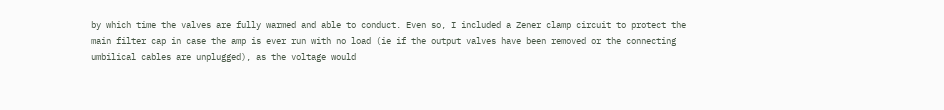by which time the valves are fully warmed and able to conduct. Even so, I included a Zener clamp circuit to protect the main filter cap in case the amp is ever run with no load (ie if the output valves have been removed or the connecting umbilical cables are unplugged), as the voltage would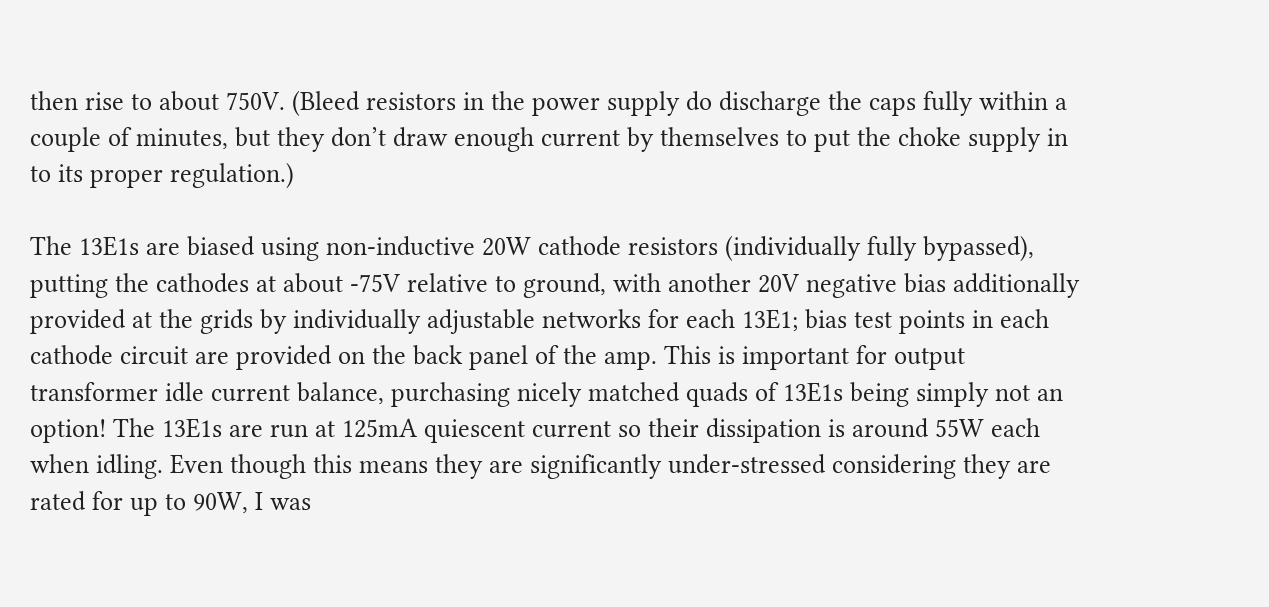then rise to about 750V. (Bleed resistors in the power supply do discharge the caps fully within a couple of minutes, but they don’t draw enough current by themselves to put the choke supply in to its proper regulation.)

The 13E1s are biased using non-inductive 20W cathode resistors (individually fully bypassed), putting the cathodes at about -75V relative to ground, with another 20V negative bias additionally provided at the grids by individually adjustable networks for each 13E1; bias test points in each cathode circuit are provided on the back panel of the amp. This is important for output transformer idle current balance, purchasing nicely matched quads of 13E1s being simply not an option! The 13E1s are run at 125mA quiescent current so their dissipation is around 55W each when idling. Even though this means they are significantly under-stressed considering they are rated for up to 90W, I was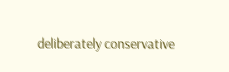deliberately conservative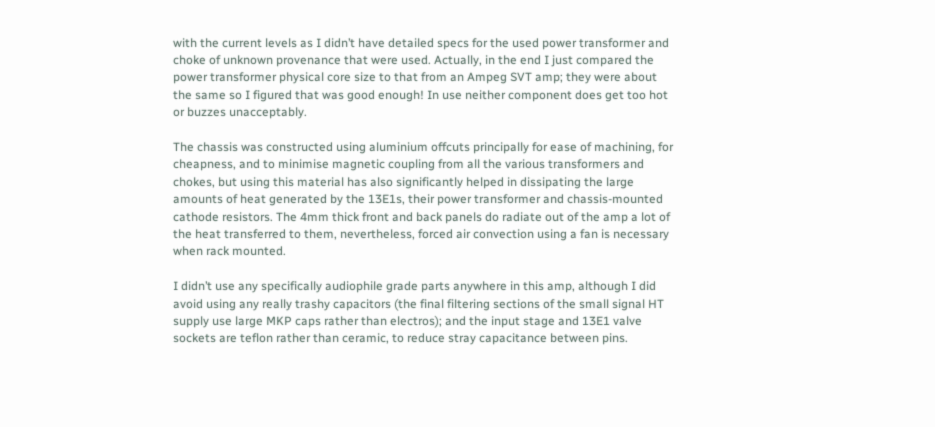with the current levels as I didn’t have detailed specs for the used power transformer and choke of unknown provenance that were used. Actually, in the end I just compared the power transformer physical core size to that from an Ampeg SVT amp; they were about the same so I figured that was good enough! In use neither component does get too hot or buzzes unacceptably.

The chassis was constructed using aluminium offcuts principally for ease of machining, for cheapness, and to minimise magnetic coupling from all the various transformers and chokes, but using this material has also significantly helped in dissipating the large amounts of heat generated by the 13E1s, their power transformer and chassis-mounted cathode resistors. The 4mm thick front and back panels do radiate out of the amp a lot of the heat transferred to them, nevertheless, forced air convection using a fan is necessary when rack mounted.

I didn’t use any specifically audiophile grade parts anywhere in this amp, although I did avoid using any really trashy capacitors (the final filtering sections of the small signal HT supply use large MKP caps rather than electros); and the input stage and 13E1 valve sockets are teflon rather than ceramic, to reduce stray capacitance between pins.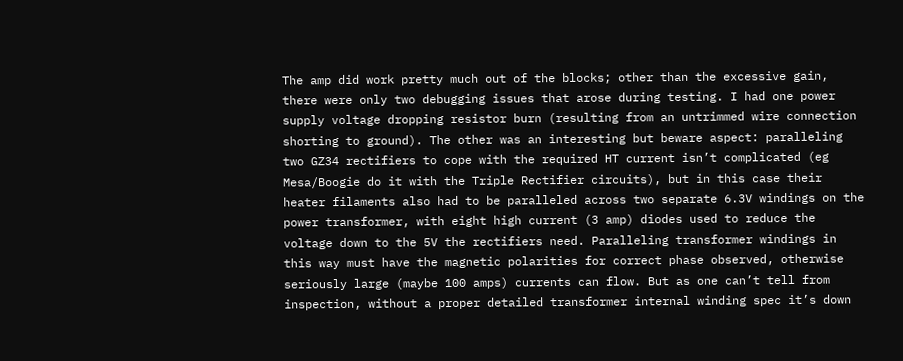The amp did work pretty much out of the blocks; other than the excessive gain, there were only two debugging issues that arose during testing. I had one power supply voltage dropping resistor burn (resulting from an untrimmed wire connection shorting to ground). The other was an interesting but beware aspect: paralleling two GZ34 rectifiers to cope with the required HT current isn’t complicated (eg Mesa/Boogie do it with the Triple Rectifier circuits), but in this case their heater filaments also had to be paralleled across two separate 6.3V windings on the power transformer, with eight high current (3 amp) diodes used to reduce the voltage down to the 5V the rectifiers need. Paralleling transformer windings in this way must have the magnetic polarities for correct phase observed, otherwise seriously large (maybe 100 amps) currents can flow. But as one can’t tell from inspection, without a proper detailed transformer internal winding spec it’s down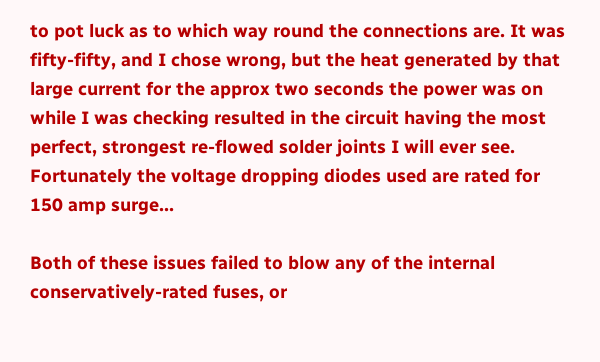to pot luck as to which way round the connections are. It was fifty-fifty, and I chose wrong, but the heat generated by that large current for the approx two seconds the power was on while I was checking resulted in the circuit having the most perfect, strongest re-flowed solder joints I will ever see. Fortunately the voltage dropping diodes used are rated for 150 amp surge…

Both of these issues failed to blow any of the internal conservatively-rated fuses, or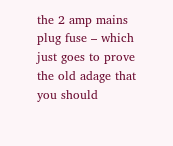the 2 amp mains plug fuse – which just goes to prove the old adage that you should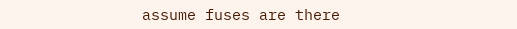assume fuses are there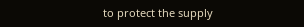to protect the supply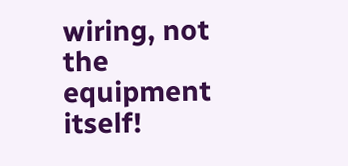wiring, not the equipment itself!